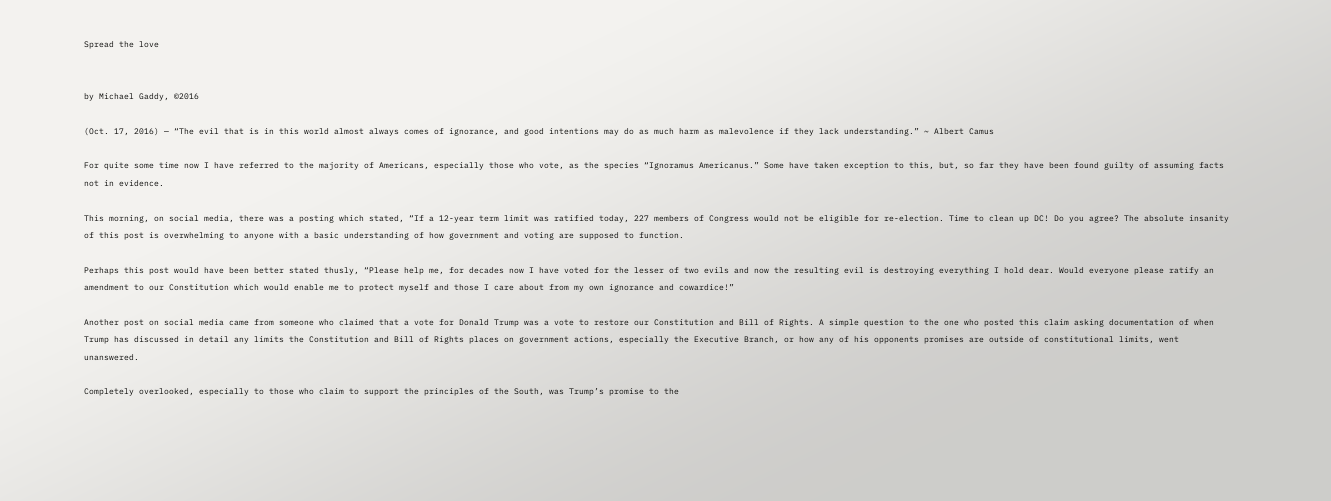Spread the love


by Michael Gaddy, ©2016

(Oct. 17, 2016) — “The evil that is in this world almost always comes of ignorance, and good intentions may do as much harm as malevolence if they lack understanding.” ~ Albert Camus

For quite some time now I have referred to the majority of Americans, especially those who vote, as the species “Ignoramus Americanus.” Some have taken exception to this, but, so far they have been found guilty of assuming facts not in evidence.

This morning, on social media, there was a posting which stated, “If a 12-year term limit was ratified today, 227 members of Congress would not be eligible for re-election. Time to clean up DC! Do you agree? The absolute insanity of this post is overwhelming to anyone with a basic understanding of how government and voting are supposed to function.

Perhaps this post would have been better stated thusly, “Please help me, for decades now I have voted for the lesser of two evils and now the resulting evil is destroying everything I hold dear. Would everyone please ratify an amendment to our Constitution which would enable me to protect myself and those I care about from my own ignorance and cowardice!”

Another post on social media came from someone who claimed that a vote for Donald Trump was a vote to restore our Constitution and Bill of Rights. A simple question to the one who posted this claim asking documentation of when Trump has discussed in detail any limits the Constitution and Bill of Rights places on government actions, especially the Executive Branch, or how any of his opponents promises are outside of constitutional limits, went unanswered.

Completely overlooked, especially to those who claim to support the principles of the South, was Trump’s promise to the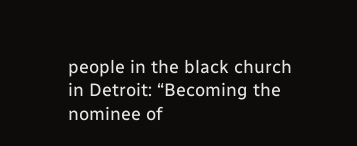people in the black church in Detroit: “Becoming the nominee of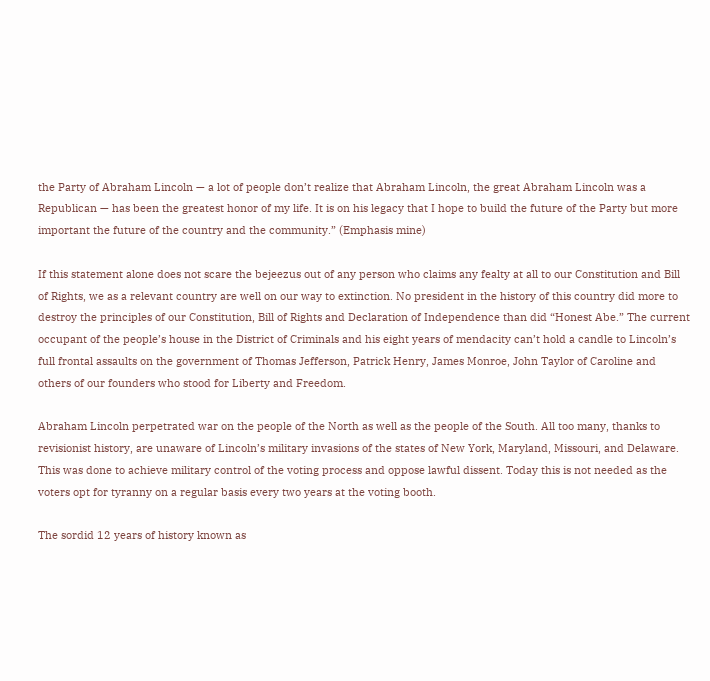the Party of Abraham Lincoln — a lot of people don’t realize that Abraham Lincoln, the great Abraham Lincoln was a Republican — has been the greatest honor of my life. It is on his legacy that I hope to build the future of the Party but more important the future of the country and the community.” (Emphasis mine)

If this statement alone does not scare the bejeezus out of any person who claims any fealty at all to our Constitution and Bill of Rights, we as a relevant country are well on our way to extinction. No president in the history of this country did more to destroy the principles of our Constitution, Bill of Rights and Declaration of Independence than did “Honest Abe.” The current occupant of the people’s house in the District of Criminals and his eight years of mendacity can’t hold a candle to Lincoln’s full frontal assaults on the government of Thomas Jefferson, Patrick Henry, James Monroe, John Taylor of Caroline and others of our founders who stood for Liberty and Freedom.

Abraham Lincoln perpetrated war on the people of the North as well as the people of the South. All too many, thanks to revisionist history, are unaware of Lincoln’s military invasions of the states of New York, Maryland, Missouri, and Delaware. This was done to achieve military control of the voting process and oppose lawful dissent. Today this is not needed as the voters opt for tyranny on a regular basis every two years at the voting booth.

The sordid 12 years of history known as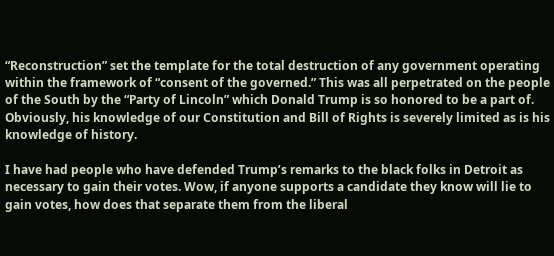“Reconstruction” set the template for the total destruction of any government operating within the framework of “consent of the governed.” This was all perpetrated on the people of the South by the “Party of Lincoln” which Donald Trump is so honored to be a part of. Obviously, his knowledge of our Constitution and Bill of Rights is severely limited as is his knowledge of history.

I have had people who have defended Trump’s remarks to the black folks in Detroit as necessary to gain their votes. Wow, if anyone supports a candidate they know will lie to gain votes, how does that separate them from the liberal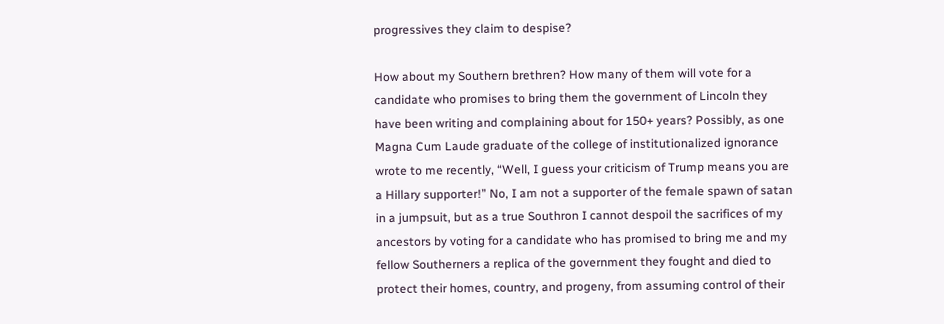progressives they claim to despise?

How about my Southern brethren? How many of them will vote for a candidate who promises to bring them the government of Lincoln they have been writing and complaining about for 150+ years? Possibly, as one Magna Cum Laude graduate of the college of institutionalized ignorance wrote to me recently, “Well, I guess your criticism of Trump means you are a Hillary supporter!” No, I am not a supporter of the female spawn of satan in a jumpsuit, but as a true Southron I cannot despoil the sacrifices of my ancestors by voting for a candidate who has promised to bring me and my fellow Southerners a replica of the government they fought and died to protect their homes, country, and progeny, from assuming control of their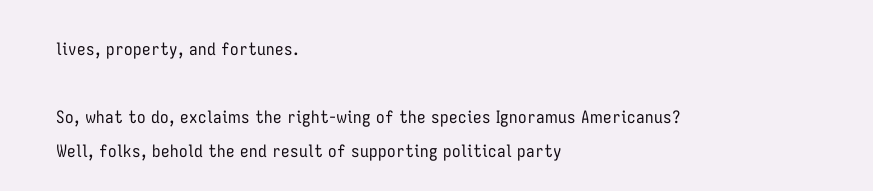lives, property, and fortunes.

So, what to do, exclaims the right-wing of the species Ignoramus Americanus? Well, folks, behold the end result of supporting political party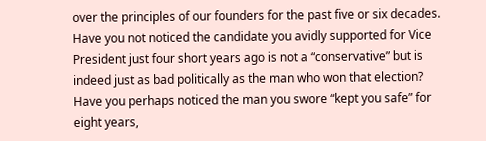over the principles of our founders for the past five or six decades. Have you not noticed the candidate you avidly supported for Vice President just four short years ago is not a “conservative” but is indeed just as bad politically as the man who won that election? Have you perhaps noticed the man you swore “kept you safe” for eight years,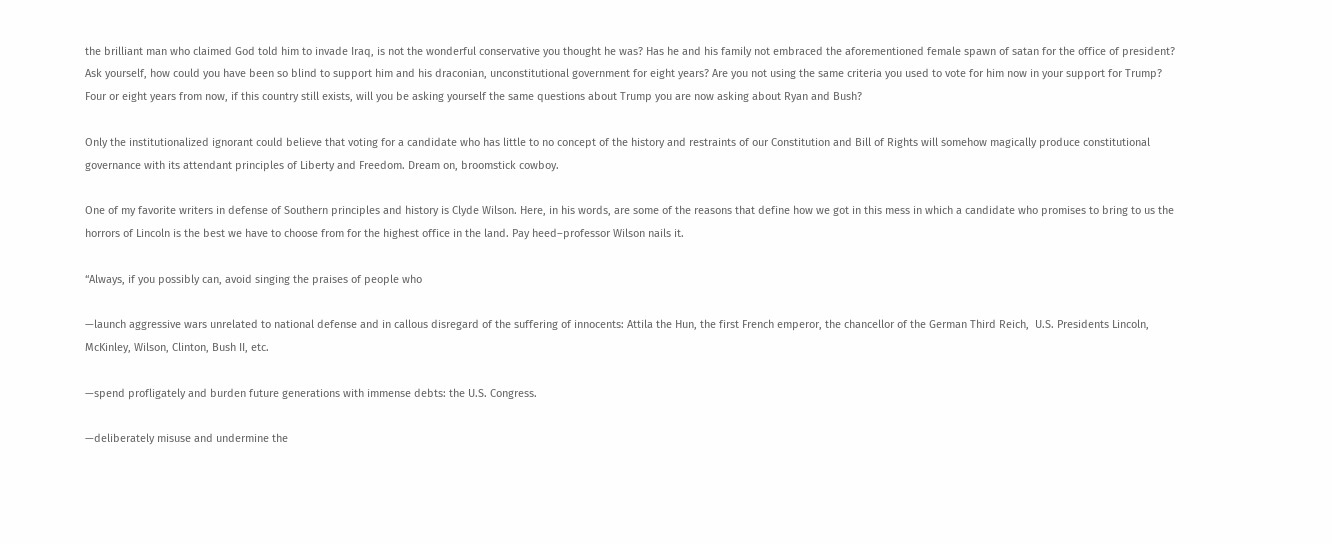the brilliant man who claimed God told him to invade Iraq, is not the wonderful conservative you thought he was? Has he and his family not embraced the aforementioned female spawn of satan for the office of president? Ask yourself, how could you have been so blind to support him and his draconian, unconstitutional government for eight years? Are you not using the same criteria you used to vote for him now in your support for Trump? Four or eight years from now, if this country still exists, will you be asking yourself the same questions about Trump you are now asking about Ryan and Bush?

Only the institutionalized ignorant could believe that voting for a candidate who has little to no concept of the history and restraints of our Constitution and Bill of Rights will somehow magically produce constitutional governance with its attendant principles of Liberty and Freedom. Dream on, broomstick cowboy.

One of my favorite writers in defense of Southern principles and history is Clyde Wilson. Here, in his words, are some of the reasons that define how we got in this mess in which a candidate who promises to bring to us the horrors of Lincoln is the best we have to choose from for the highest office in the land. Pay heed–professor Wilson nails it.

“Always, if you possibly can, avoid singing the praises of people who

—launch aggressive wars unrelated to national defense and in callous disregard of the suffering of innocents: Attila the Hun, the first French emperor, the chancellor of the German Third Reich,  U.S. Presidents Lincoln, McKinley, Wilson, Clinton, Bush II, etc.

—spend profligately and burden future generations with immense debts: the U.S. Congress.

—deliberately misuse and undermine the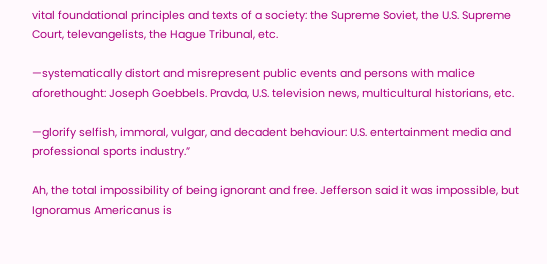vital foundational principles and texts of a society: the Supreme Soviet, the U.S. Supreme Court, televangelists, the Hague Tribunal, etc.

—systematically distort and misrepresent public events and persons with malice aforethought: Joseph Goebbels. Pravda, U.S. television news, multicultural historians, etc.

—glorify selfish, immoral, vulgar, and decadent behaviour: U.S. entertainment media and professional sports industry.”

Ah, the total impossibility of being ignorant and free. Jefferson said it was impossible, but Ignoramus Americanus is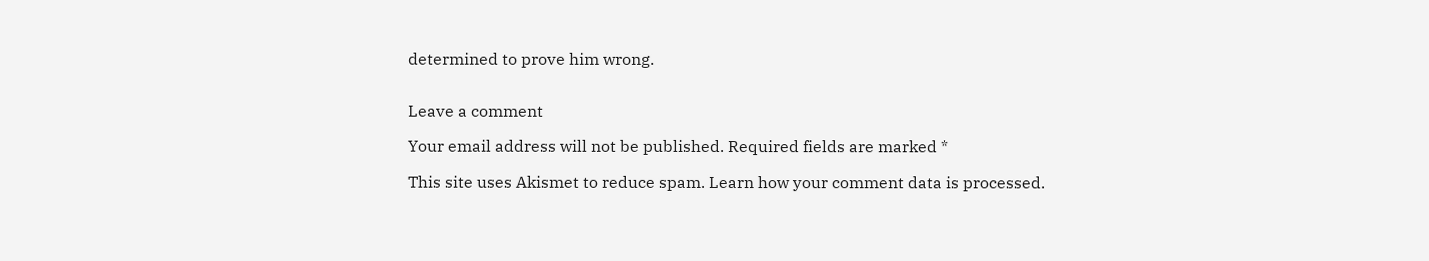determined to prove him wrong.


Leave a comment

Your email address will not be published. Required fields are marked *

This site uses Akismet to reduce spam. Learn how your comment data is processed.